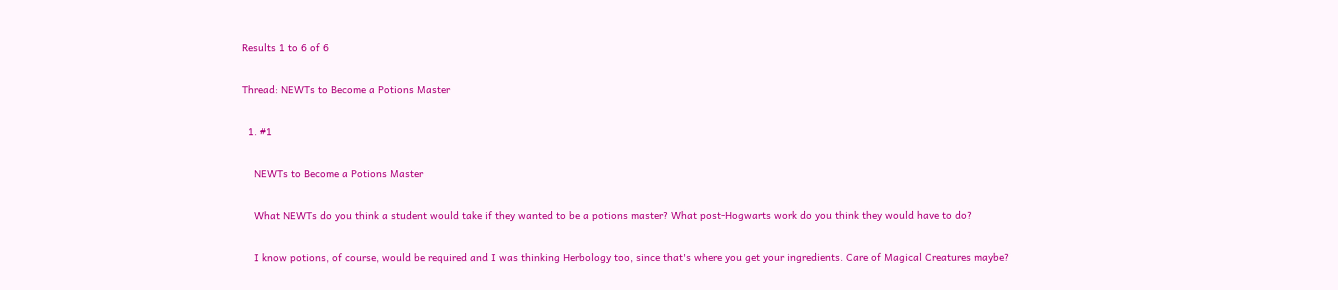Results 1 to 6 of 6

Thread: NEWTs to Become a Potions Master

  1. #1

    NEWTs to Become a Potions Master

    What NEWTs do you think a student would take if they wanted to be a potions master? What post-Hogwarts work do you think they would have to do?

    I know potions, of course, would be required and I was thinking Herbology too, since that's where you get your ingredients. Care of Magical Creatures maybe?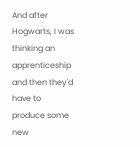And after Hogwarts, I was thinking an apprenticeship and then they'd have to produce some new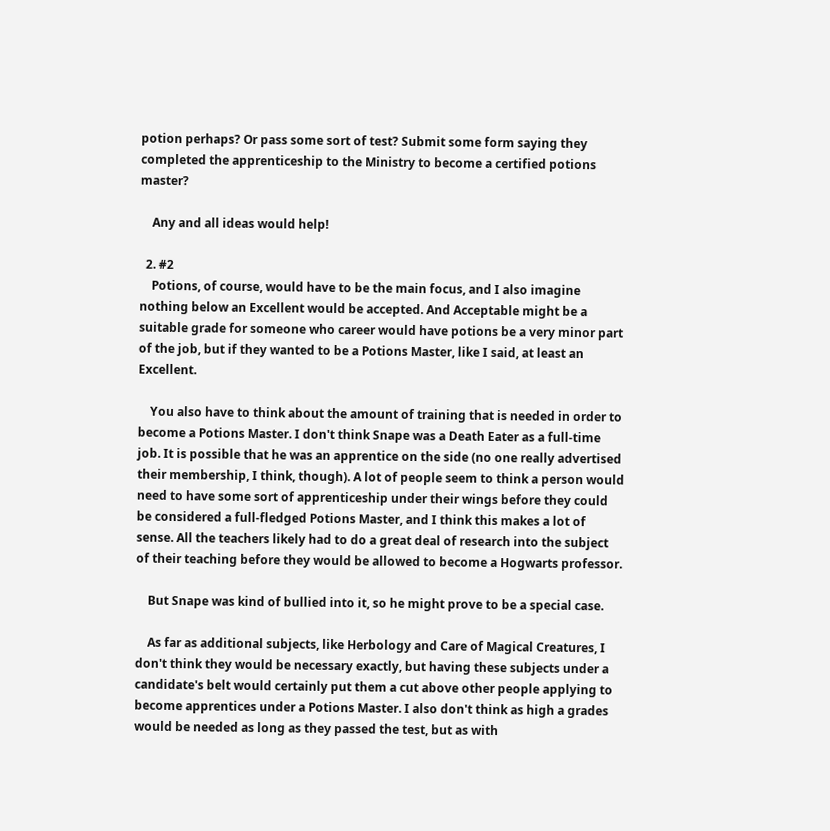potion perhaps? Or pass some sort of test? Submit some form saying they completed the apprenticeship to the Ministry to become a certified potions master?

    Any and all ideas would help!

  2. #2
    Potions, of course, would have to be the main focus, and I also imagine nothing below an Excellent would be accepted. And Acceptable might be a suitable grade for someone who career would have potions be a very minor part of the job, but if they wanted to be a Potions Master, like I said, at least an Excellent.

    You also have to think about the amount of training that is needed in order to become a Potions Master. I don't think Snape was a Death Eater as a full-time job. It is possible that he was an apprentice on the side (no one really advertised their membership, I think, though). A lot of people seem to think a person would need to have some sort of apprenticeship under their wings before they could be considered a full-fledged Potions Master, and I think this makes a lot of sense. All the teachers likely had to do a great deal of research into the subject of their teaching before they would be allowed to become a Hogwarts professor.

    But Snape was kind of bullied into it, so he might prove to be a special case.

    As far as additional subjects, like Herbology and Care of Magical Creatures, I don't think they would be necessary exactly, but having these subjects under a candidate's belt would certainly put them a cut above other people applying to become apprentices under a Potions Master. I also don't think as high a grades would be needed as long as they passed the test, but as with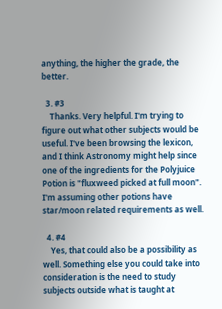anything, the higher the grade, the better.

  3. #3
    Thanks. Very helpful. I'm trying to figure out what other subjects would be useful. I've been browsing the lexicon, and I think Astronomy might help since one of the ingredients for the Polyjuice Potion is "fluxweed picked at full moon". I'm assuming other potions have star/moon related requirements as well.

  4. #4
    Yes, that could also be a possibility as well. Something else you could take into consideration is the need to study subjects outside what is taught at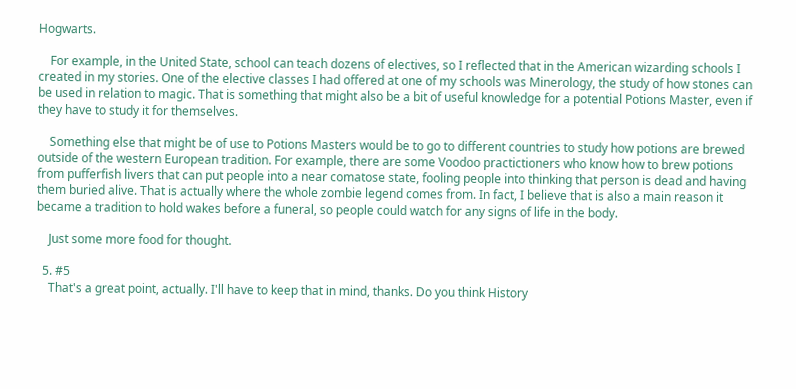Hogwarts.

    For example, in the United State, school can teach dozens of electives, so I reflected that in the American wizarding schools I created in my stories. One of the elective classes I had offered at one of my schools was Minerology, the study of how stones can be used in relation to magic. That is something that might also be a bit of useful knowledge for a potential Potions Master, even if they have to study it for themselves.

    Something else that might be of use to Potions Masters would be to go to different countries to study how potions are brewed outside of the western European tradition. For example, there are some Voodoo practictioners who know how to brew potions from pufferfish livers that can put people into a near comatose state, fooling people into thinking that person is dead and having them buried alive. That is actually where the whole zombie legend comes from. In fact, I believe that is also a main reason it became a tradition to hold wakes before a funeral, so people could watch for any signs of life in the body.

    Just some more food for thought.

  5. #5
    That's a great point, actually. I'll have to keep that in mind, thanks. Do you think History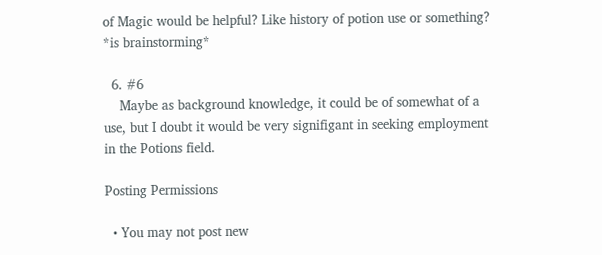of Magic would be helpful? Like history of potion use or something? *is brainstorming*

  6. #6
    Maybe as background knowledge, it could be of somewhat of a use, but I doubt it would be very signifigant in seeking employment in the Potions field.

Posting Permissions

  • You may not post new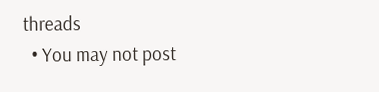threads
  • You may not post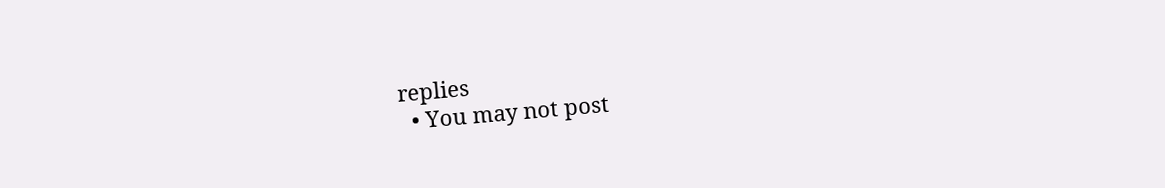replies
  • You may not post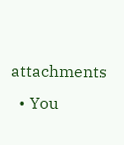attachments
  • You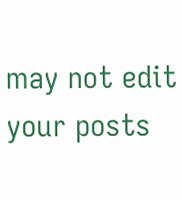may not edit your posts